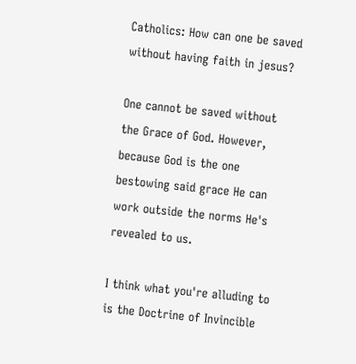Catholics: How can one be saved without having faith in jesus?

One cannot be saved without the Grace of God. However, because God is the one bestowing said grace He can work outside the norms He's revealed to us.

I think what you're alluding to is the Doctrine of Invincible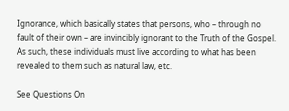Ignorance, which basically states that persons, who – through no fault of their own – are invincibly ignorant to the Truth of the Gospel. As such, these individuals must live according to what has been revealed to them such as natural law, etc.

See Questions On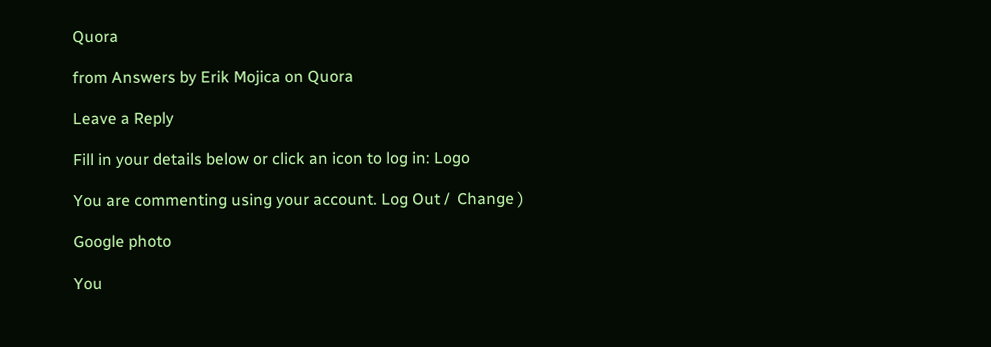Quora

from Answers by Erik Mojica on Quora

Leave a Reply

Fill in your details below or click an icon to log in: Logo

You are commenting using your account. Log Out /  Change )

Google photo

You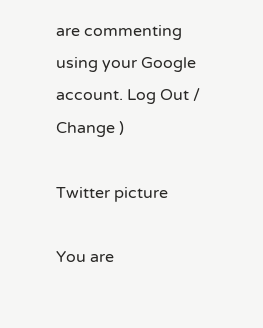are commenting using your Google account. Log Out /  Change )

Twitter picture

You are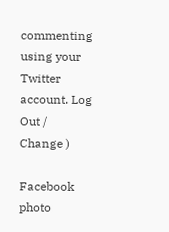commenting using your Twitter account. Log Out /  Change )

Facebook photo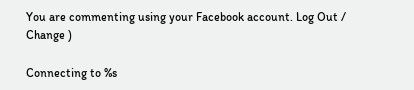You are commenting using your Facebook account. Log Out /  Change )

Connecting to %s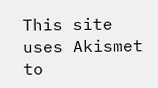This site uses Akismet to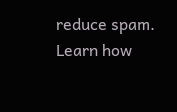reduce spam. Learn how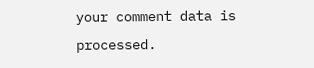your comment data is processed.